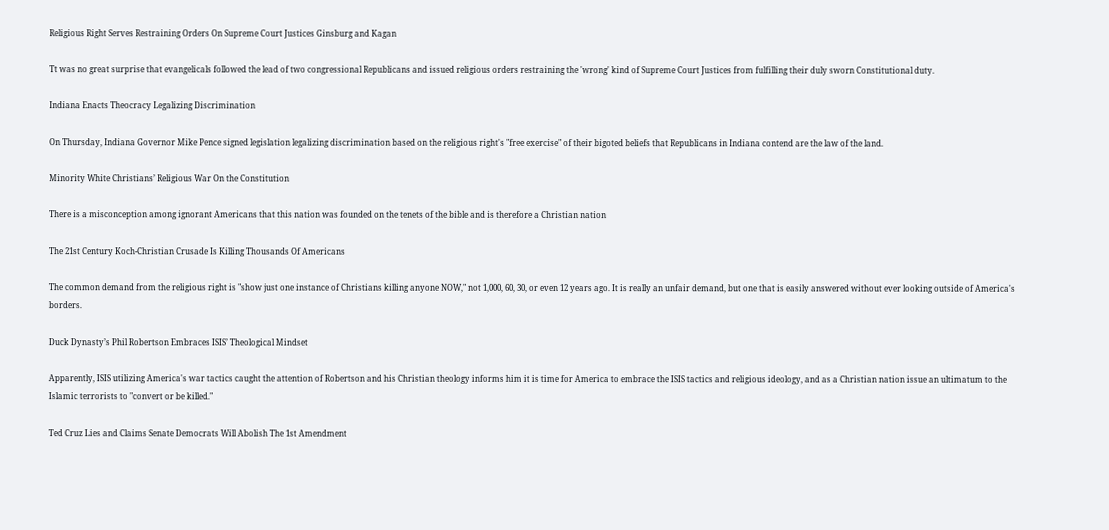Religious Right Serves Restraining Orders On Supreme Court Justices Ginsburg and Kagan

Tt was no great surprise that evangelicals followed the lead of two congressional Republicans and issued religious orders restraining the 'wrong' kind of Supreme Court Justices from fulfilling their duly sworn Constitutional duty.

Indiana Enacts Theocracy Legalizing Discrimination

On Thursday, Indiana Governor Mike Pence signed legislation legalizing discrimination based on the religious right's "free exercise" of their bigoted beliefs that Republicans in Indiana contend are the law of the land.

Minority White Christians’ Religious War On the Constitution

There is a misconception among ignorant Americans that this nation was founded on the tenets of the bible and is therefore a Christian nation

The 21st Century Koch-Christian Crusade Is Killing Thousands Of Americans

The common demand from the religious right is "show just one instance of Christians killing anyone NOW," not 1,000, 60, 30, or even 12 years ago. It is really an unfair demand, but one that is easily answered without ever looking outside of America's borders.

Duck Dynasty’s Phil Robertson Embraces ISIS’ Theological Mindset

Apparently, ISIS utilizing America's war tactics caught the attention of Robertson and his Christian theology informs him it is time for America to embrace the ISIS tactics and religious ideology, and as a Christian nation issue an ultimatum to the Islamic terrorists to "convert or be killed."

Ted Cruz Lies and Claims Senate Democrats Will Abolish The 1st Amendment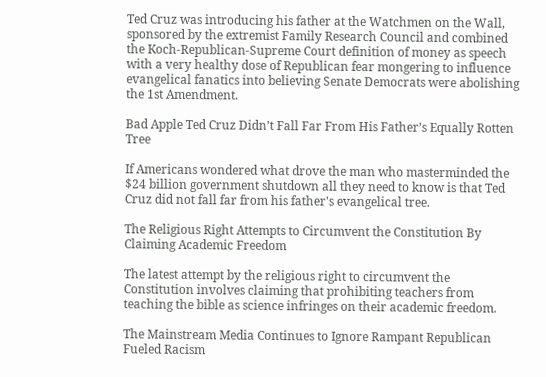Ted Cruz was introducing his father at the Watchmen on the Wall, sponsored by the extremist Family Research Council and combined the Koch-Republican-Supreme Court definition of money as speech with a very healthy dose of Republican fear mongering to influence evangelical fanatics into believing Senate Democrats were abolishing the 1st Amendment.

Bad Apple Ted Cruz Didn’t Fall Far From His Father’s Equally Rotten Tree

If Americans wondered what drove the man who masterminded the $24 billion government shutdown all they need to know is that Ted Cruz did not fall far from his father's evangelical tree.

The Religious Right Attempts to Circumvent the Constitution By Claiming Academic Freedom

The latest attempt by the religious right to circumvent the Constitution involves claiming that prohibiting teachers from teaching the bible as science infringes on their academic freedom.

The Mainstream Media Continues to Ignore Rampant Republican Fueled Racism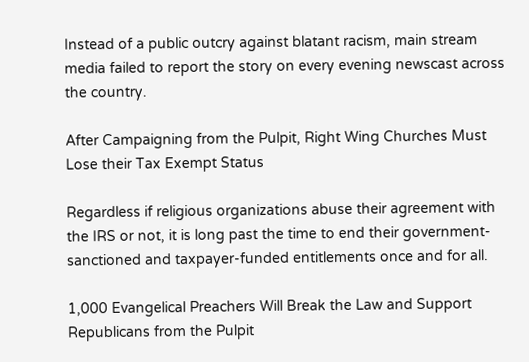Instead of a public outcry against blatant racism, main stream media failed to report the story on every evening newscast across the country.

After Campaigning from the Pulpit, Right Wing Churches Must Lose their Tax Exempt Status

Regardless if religious organizations abuse their agreement with the IRS or not, it is long past the time to end their government-sanctioned and taxpayer-funded entitlements once and for all.

1,000 Evangelical Preachers Will Break the Law and Support Republicans from the Pulpit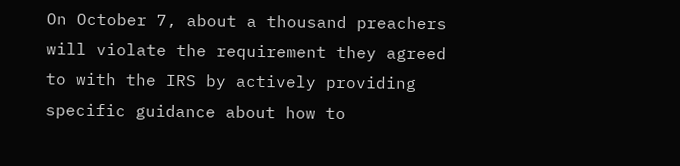On October 7, about a thousand preachers will violate the requirement they agreed to with the IRS by actively providing specific guidance about how to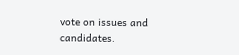vote on issues and candidates.